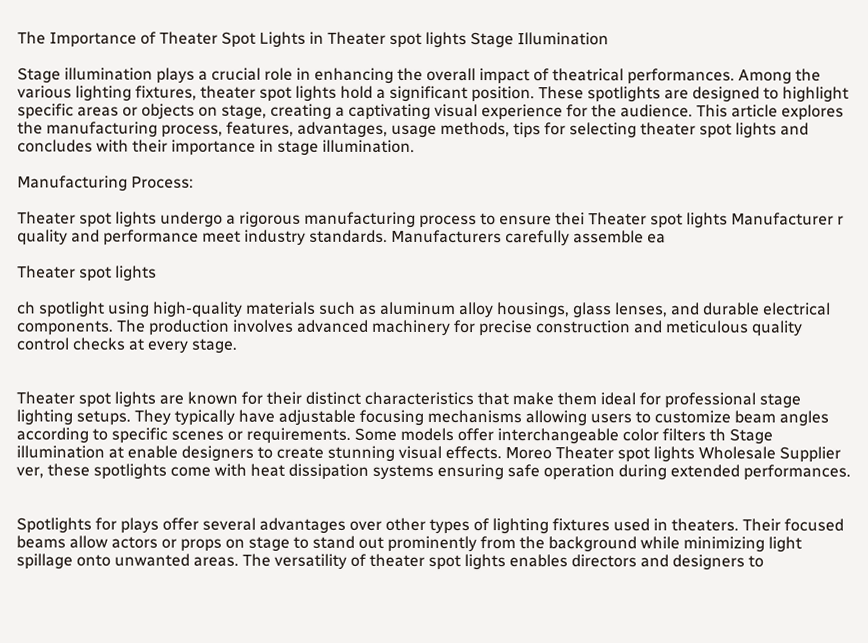The Importance of Theater Spot Lights in Theater spot lights Stage Illumination

Stage illumination plays a crucial role in enhancing the overall impact of theatrical performances. Among the various lighting fixtures, theater spot lights hold a significant position. These spotlights are designed to highlight specific areas or objects on stage, creating a captivating visual experience for the audience. This article explores the manufacturing process, features, advantages, usage methods, tips for selecting theater spot lights and concludes with their importance in stage illumination.

Manufacturing Process:

Theater spot lights undergo a rigorous manufacturing process to ensure thei Theater spot lights Manufacturer r quality and performance meet industry standards. Manufacturers carefully assemble ea

Theater spot lights

ch spotlight using high-quality materials such as aluminum alloy housings, glass lenses, and durable electrical components. The production involves advanced machinery for precise construction and meticulous quality control checks at every stage.


Theater spot lights are known for their distinct characteristics that make them ideal for professional stage lighting setups. They typically have adjustable focusing mechanisms allowing users to customize beam angles according to specific scenes or requirements. Some models offer interchangeable color filters th Stage illumination at enable designers to create stunning visual effects. Moreo Theater spot lights Wholesale Supplier ver, these spotlights come with heat dissipation systems ensuring safe operation during extended performances.


Spotlights for plays offer several advantages over other types of lighting fixtures used in theaters. Their focused beams allow actors or props on stage to stand out prominently from the background while minimizing light spillage onto unwanted areas. The versatility of theater spot lights enables directors and designers to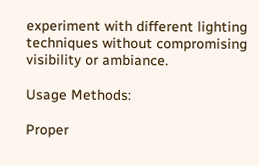experiment with different lighting techniques without compromising visibility or ambiance.

Usage Methods:

Proper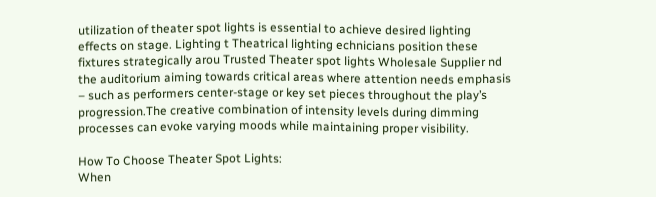utilization of theater spot lights is essential to achieve desired lighting effects on stage. Lighting t Theatrical lighting echnicians position these fixtures strategically arou Trusted Theater spot lights Wholesale Supplier nd the auditorium aiming towards critical areas where attention needs emphasis – such as performers center-stage or key set pieces throughout the play’s progression.The creative combination of intensity levels during dimming processes can evoke varying moods while maintaining proper visibility.

How To Choose Theater Spot Lights:
When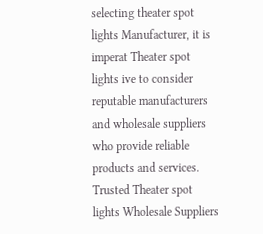selecting theater spot lights Manufacturer, it is imperat Theater spot lights ive to consider reputable manufacturers and wholesale suppliers who provide reliable products and services. Trusted Theater spot lights Wholesale Suppliers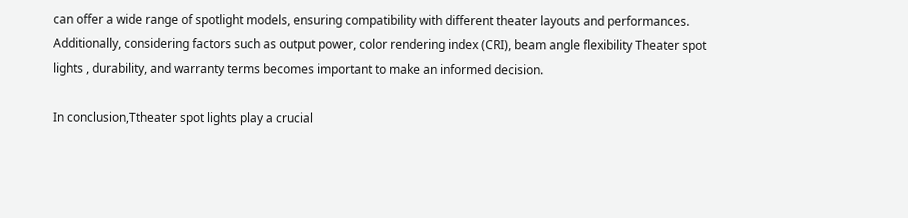can offer a wide range of spotlight models, ensuring compatibility with different theater layouts and performances. Additionally, considering factors such as output power, color rendering index (CRI), beam angle flexibility Theater spot lights , durability, and warranty terms becomes important to make an informed decision.

In conclusion,Ttheater spot lights play a crucial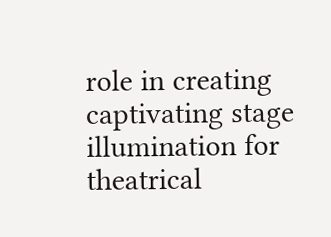role in creating captivating stage illumination for theatrical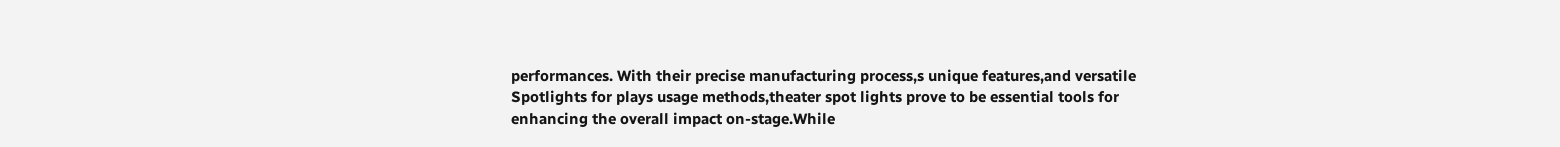performances. With their precise manufacturing process,s unique features,and versatile Spotlights for plays usage methods,theater spot lights prove to be essential tools for enhancing the overall impact on-stage.While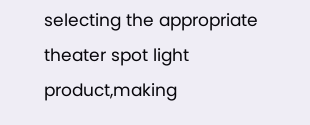selecting the appropriate theater spot light product,making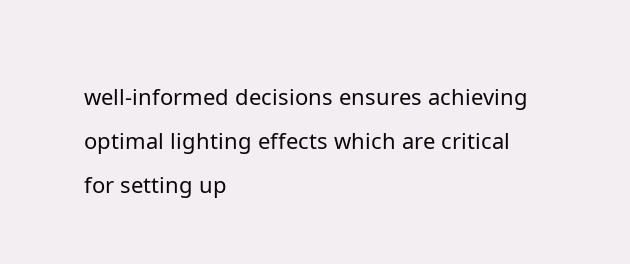well-informed decisions ensures achieving optimal lighting effects which are critical for setting up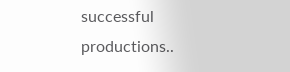successful productions..